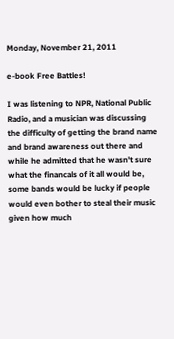Monday, November 21, 2011

e-book Free Battles!

I was listening to NPR, National Public Radio, and a musician was discussing the difficulty of getting the brand name and brand awareness out there and while he admitted that he wasn't sure what the financals of it all would be, some bands would be lucky if people would even bother to steal their music given how much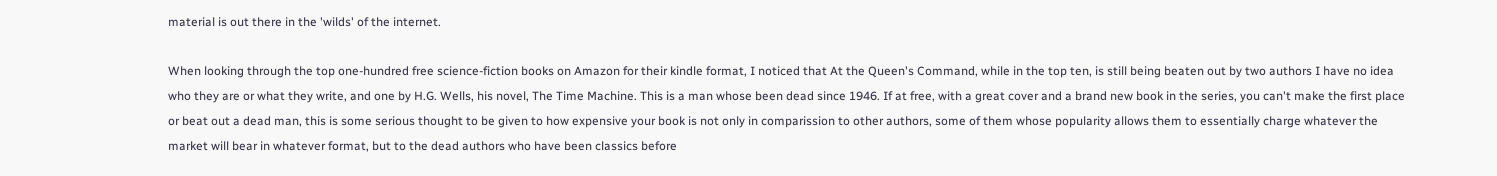material is out there in the 'wilds' of the internet.

When looking through the top one-hundred free science-fiction books on Amazon for their kindle format, I noticed that At the Queen's Command, while in the top ten, is still being beaten out by two authors I have no idea who they are or what they write, and one by H.G. Wells, his novel, The Time Machine. This is a man whose been dead since 1946. If at free, with a great cover and a brand new book in the series, you can't make the first place or beat out a dead man, this is some serious thought to be given to how expensive your book is not only in comparission to other authors, some of them whose popularity allows them to essentially charge whatever the market will bear in whatever format, but to the dead authors who have been classics before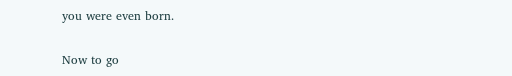you were even born.

Now to go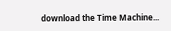download the Time Machine...